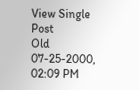View Single Post
Old 07-25-2000, 02:09 PM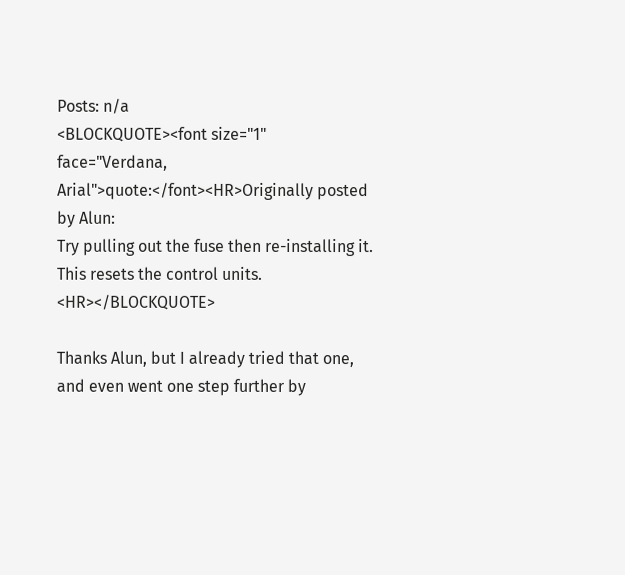Posts: n/a
<BLOCKQUOTE><font size="1" face="Verdana, Arial">quote:</font><HR>Originally posted by Alun:
Try pulling out the fuse then re-installing it. This resets the control units. <HR></BLOCKQUOTE>

Thanks Alun, but I already tried that one, and even went one step further by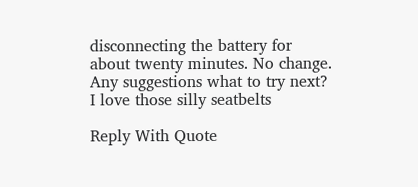disconnecting the battery for about twenty minutes. No change. Any suggestions what to try next? I love those silly seatbelts

Reply With Quote